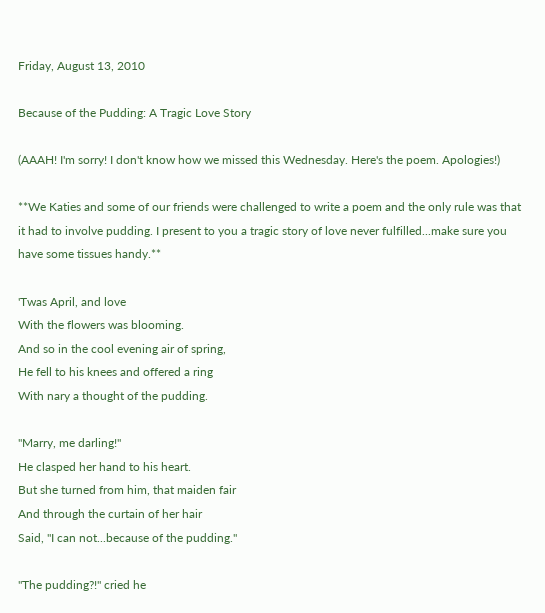Friday, August 13, 2010

Because of the Pudding: A Tragic Love Story

(AAAH! I'm sorry! I don't know how we missed this Wednesday. Here's the poem. Apologies!)

**We Katies and some of our friends were challenged to write a poem and the only rule was that it had to involve pudding. I present to you a tragic story of love never fulfilled...make sure you have some tissues handy.**

'Twas April, and love
With the flowers was blooming.
And so in the cool evening air of spring,
He fell to his knees and offered a ring
With nary a thought of the pudding.

"Marry, me darling!"
He clasped her hand to his heart.
But she turned from him, that maiden fair
And through the curtain of her hair
Said, "I can not...because of the pudding."

"The pudding?!" cried he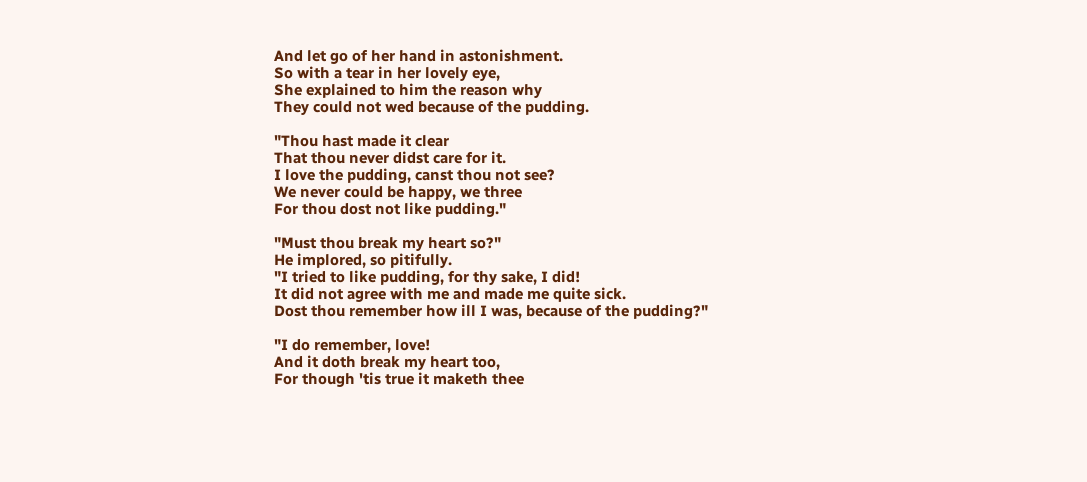And let go of her hand in astonishment.
So with a tear in her lovely eye,
She explained to him the reason why
They could not wed because of the pudding.

"Thou hast made it clear
That thou never didst care for it.
I love the pudding, canst thou not see?
We never could be happy, we three
For thou dost not like pudding."

"Must thou break my heart so?"
He implored, so pitifully.
"I tried to like pudding, for thy sake, I did!
It did not agree with me and made me quite sick.
Dost thou remember how ill I was, because of the pudding?"

"I do remember, love!
And it doth break my heart too,
For though 'tis true it maketh thee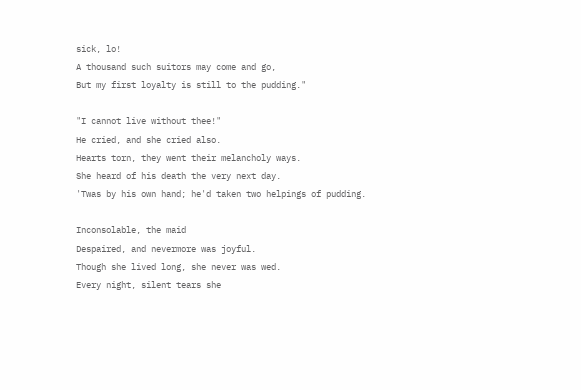sick, lo!
A thousand such suitors may come and go,
But my first loyalty is still to the pudding."

"I cannot live without thee!"
He cried, and she cried also.
Hearts torn, they went their melancholy ways.
She heard of his death the very next day.
'Twas by his own hand; he'd taken two helpings of pudding.

Inconsolable, the maid
Despaired, and nevermore was joyful.
Though she lived long, she never was wed.
Every night, silent tears she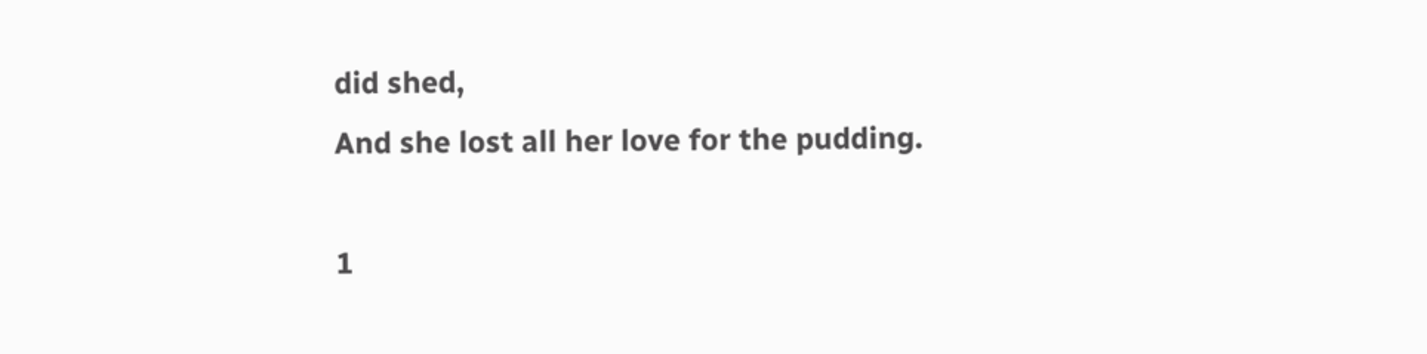did shed,
And she lost all her love for the pudding.

1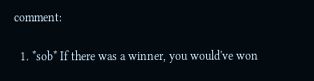comment:

  1. *sob* If there was a winner, you would've won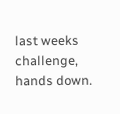last weeks challenge, hands down.